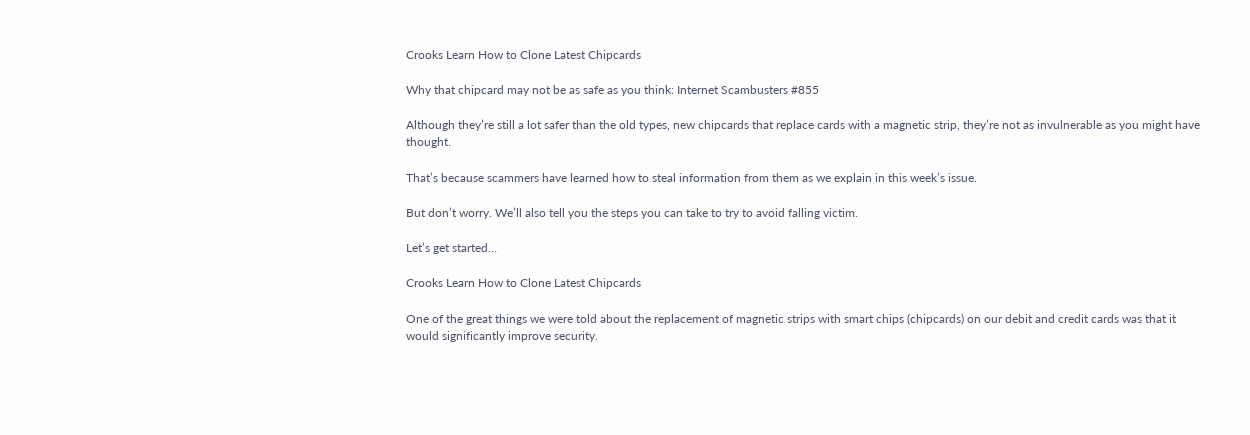Crooks Learn How to Clone Latest Chipcards

Why that chipcard may not be as safe as you think: Internet Scambusters #855

Although they’re still a lot safer than the old types, new chipcards that replace cards with a magnetic strip, they’re not as invulnerable as you might have thought.

That’s because scammers have learned how to steal information from them as we explain in this week’s issue.

But don’t worry. We’ll also tell you the steps you can take to try to avoid falling victim.

Let’s get started…

Crooks Learn How to Clone Latest Chipcards

One of the great things we were told about the replacement of magnetic strips with smart chips (chipcards) on our debit and credit cards was that it would significantly improve security.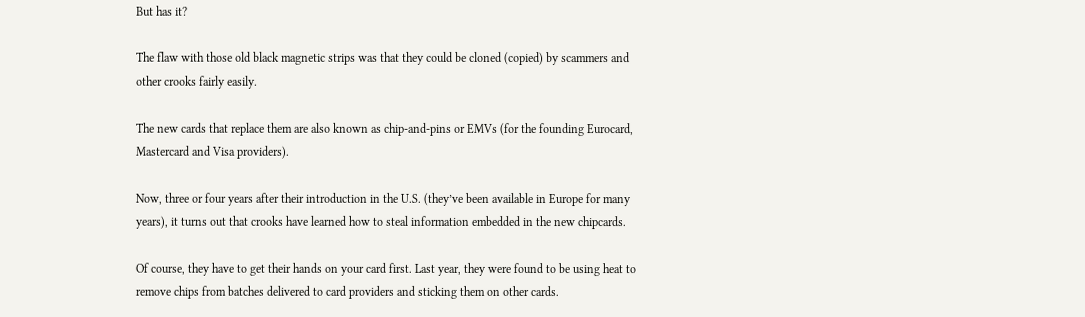But has it?

The flaw with those old black magnetic strips was that they could be cloned (copied) by scammers and other crooks fairly easily.

The new cards that replace them are also known as chip-and-pins or EMVs (for the founding Eurocard, Mastercard and Visa providers).

Now, three or four years after their introduction in the U.S. (they’ve been available in Europe for many years), it turns out that crooks have learned how to steal information embedded in the new chipcards.

Of course, they have to get their hands on your card first. Last year, they were found to be using heat to remove chips from batches delivered to card providers and sticking them on other cards.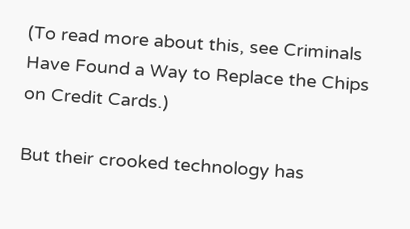(To read more about this, see Criminals Have Found a Way to Replace the Chips on Credit Cards.)

But their crooked technology has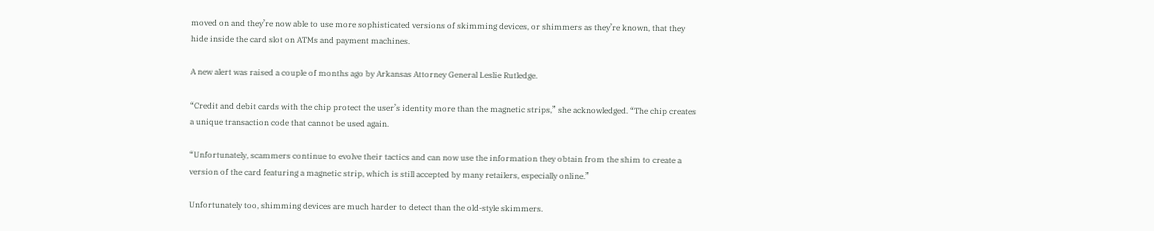moved on and they’re now able to use more sophisticated versions of skimming devices, or shimmers as they’re known, that they hide inside the card slot on ATMs and payment machines.

A new alert was raised a couple of months ago by Arkansas Attorney General Leslie Rutledge.

“Credit and debit cards with the chip protect the user’s identity more than the magnetic strips,” she acknowledged. “The chip creates a unique transaction code that cannot be used again.

“Unfortunately, scammers continue to evolve their tactics and can now use the information they obtain from the shim to create a version of the card featuring a magnetic strip, which is still accepted by many retailers, especially online.”

Unfortunately too, shimming devices are much harder to detect than the old-style skimmers.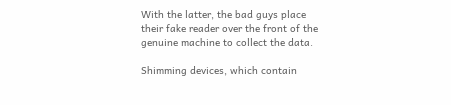With the latter, the bad guys place their fake reader over the front of the genuine machine to collect the data.

Shimming devices, which contain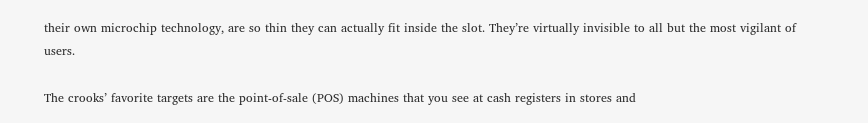their own microchip technology, are so thin they can actually fit inside the slot. They’re virtually invisible to all but the most vigilant of users.

The crooks’ favorite targets are the point-of-sale (POS) machines that you see at cash registers in stores and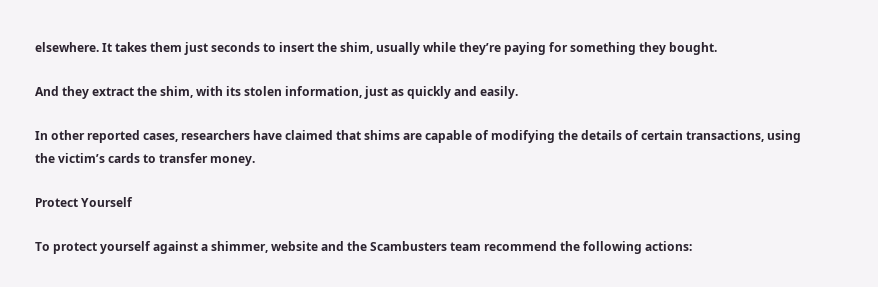elsewhere. It takes them just seconds to insert the shim, usually while they’re paying for something they bought.

And they extract the shim, with its stolen information, just as quickly and easily.

In other reported cases, researchers have claimed that shims are capable of modifying the details of certain transactions, using the victim’s cards to transfer money.

Protect Yourself

To protect yourself against a shimmer, website and the Scambusters team recommend the following actions: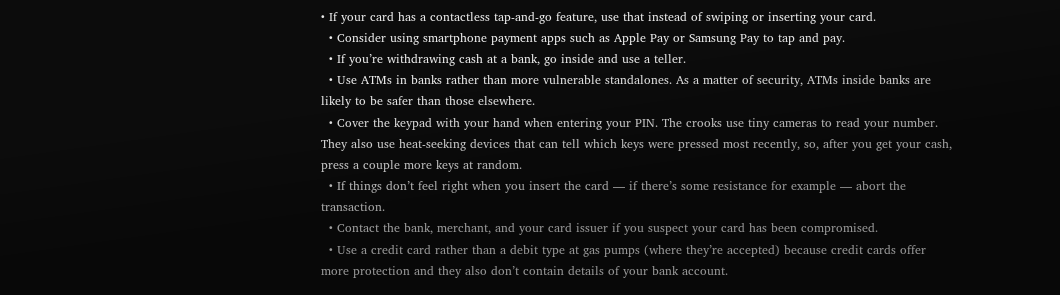• If your card has a contactless tap-and-go feature, use that instead of swiping or inserting your card.
  • Consider using smartphone payment apps such as Apple Pay or Samsung Pay to tap and pay.
  • If you’re withdrawing cash at a bank, go inside and use a teller.
  • Use ATMs in banks rather than more vulnerable standalones. As a matter of security, ATMs inside banks are likely to be safer than those elsewhere.
  • Cover the keypad with your hand when entering your PIN. The crooks use tiny cameras to read your number. They also use heat-seeking devices that can tell which keys were pressed most recently, so, after you get your cash, press a couple more keys at random.
  • If things don’t feel right when you insert the card — if there’s some resistance for example — abort the transaction.
  • Contact the bank, merchant, and your card issuer if you suspect your card has been compromised.
  • Use a credit card rather than a debit type at gas pumps (where they’re accepted) because credit cards offer more protection and they also don’t contain details of your bank account.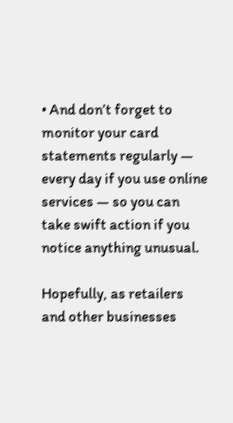• And don’t forget to monitor your card statements regularly — every day if you use online services — so you can take swift action if you notice anything unusual.

Hopefully, as retailers and other businesses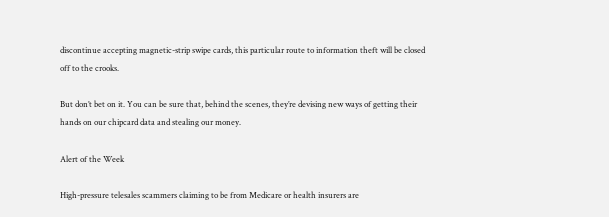discontinue accepting magnetic-strip swipe cards, this particular route to information theft will be closed off to the crooks.

But don’t bet on it. You can be sure that, behind the scenes, they’re devising new ways of getting their hands on our chipcard data and stealing our money.

Alert of the Week

High-pressure telesales scammers claiming to be from Medicare or health insurers are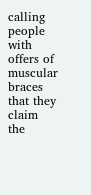calling people with offers of muscular braces that they claim the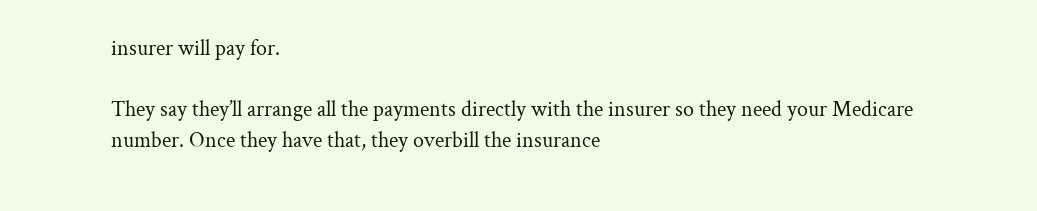insurer will pay for.

They say they’ll arrange all the payments directly with the insurer so they need your Medicare number. Once they have that, they overbill the insurance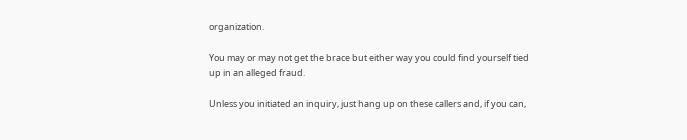organization.

You may or may not get the brace but either way you could find yourself tied up in an alleged fraud.

Unless you initiated an inquiry, just hang up on these callers and, if you can,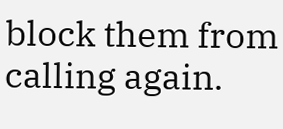block them from calling again.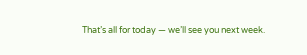That’s all for today — we’ll see you next week.